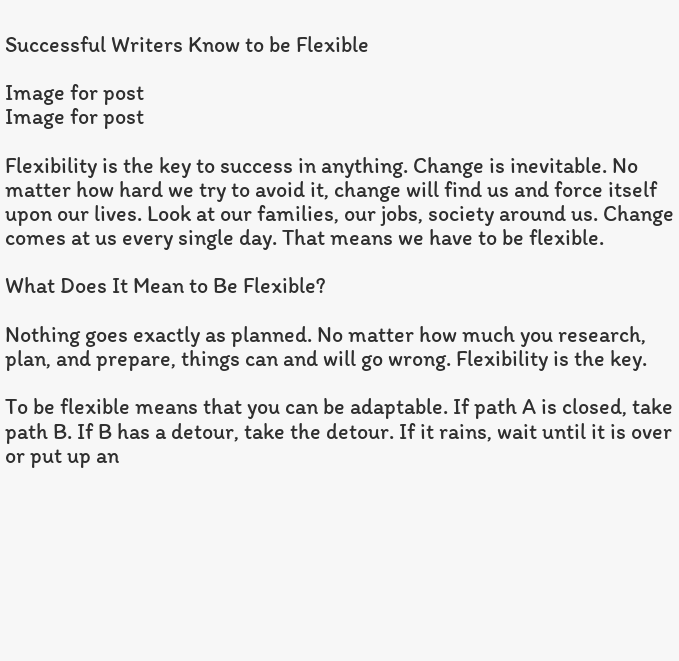Successful Writers Know to be Flexible

Image for post
Image for post

Flexibility is the key to success in anything. Change is inevitable. No matter how hard we try to avoid it, change will find us and force itself upon our lives. Look at our families, our jobs, society around us. Change comes at us every single day. That means we have to be flexible.

What Does It Mean to Be Flexible?

Nothing goes exactly as planned. No matter how much you research, plan, and prepare, things can and will go wrong. Flexibility is the key.

To be flexible means that you can be adaptable. If path A is closed, take path B. If B has a detour, take the detour. If it rains, wait until it is over or put up an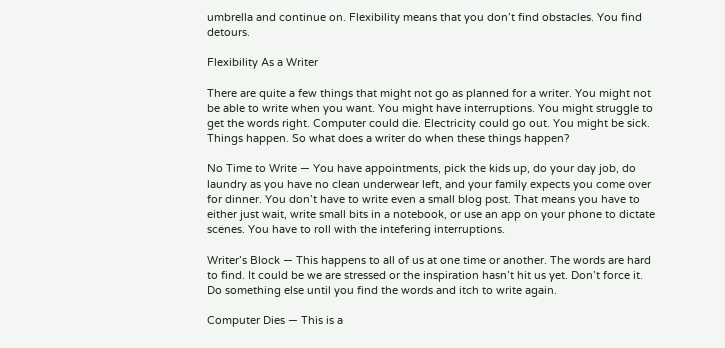umbrella and continue on. Flexibility means that you don’t find obstacles. You find detours.

Flexibility As a Writer

There are quite a few things that might not go as planned for a writer. You might not be able to write when you want. You might have interruptions. You might struggle to get the words right. Computer could die. Electricity could go out. You might be sick. Things happen. So what does a writer do when these things happen?

No Time to Write — You have appointments, pick the kids up, do your day job, do laundry as you have no clean underwear left, and your family expects you come over for dinner. You don’t have to write even a small blog post. That means you have to either just wait, write small bits in a notebook, or use an app on your phone to dictate scenes. You have to roll with the intefering interruptions.

Writer’s Block — This happens to all of us at one time or another. The words are hard to find. It could be we are stressed or the inspiration hasn’t hit us yet. Don’t force it. Do something else until you find the words and itch to write again.

Computer Dies — This is a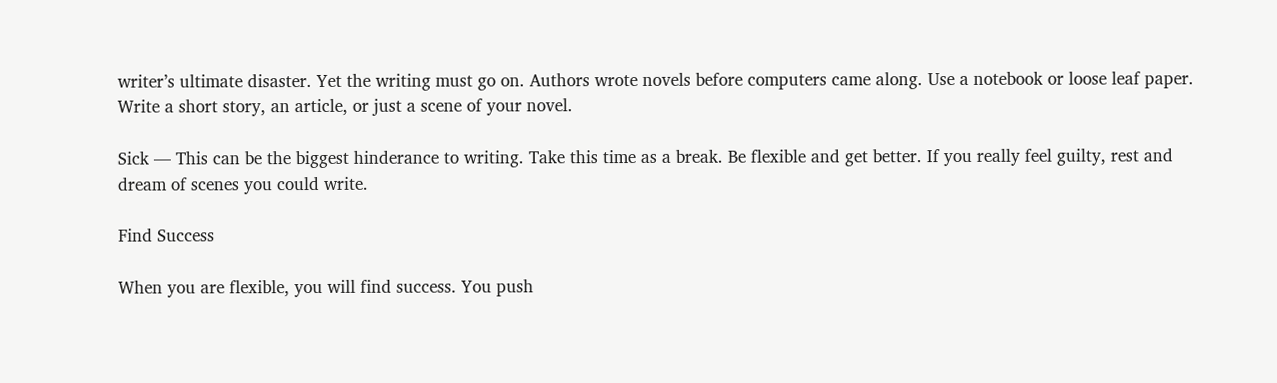writer’s ultimate disaster. Yet the writing must go on. Authors wrote novels before computers came along. Use a notebook or loose leaf paper. Write a short story, an article, or just a scene of your novel.

Sick — This can be the biggest hinderance to writing. Take this time as a break. Be flexible and get better. If you really feel guilty, rest and dream of scenes you could write.

Find Success

When you are flexible, you will find success. You push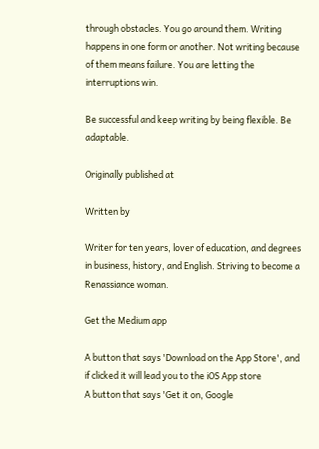through obstacles. You go around them. Writing happens in one form or another. Not writing because of them means failure. You are letting the interruptions win.

Be successful and keep writing by being flexible. Be adaptable.

Originally published at

Written by

Writer for ten years, lover of education, and degrees in business, history, and English. Striving to become a Renassiance woman.

Get the Medium app

A button that says 'Download on the App Store', and if clicked it will lead you to the iOS App store
A button that says 'Get it on, Google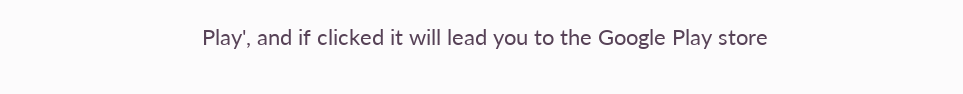Play', and if clicked it will lead you to the Google Play store